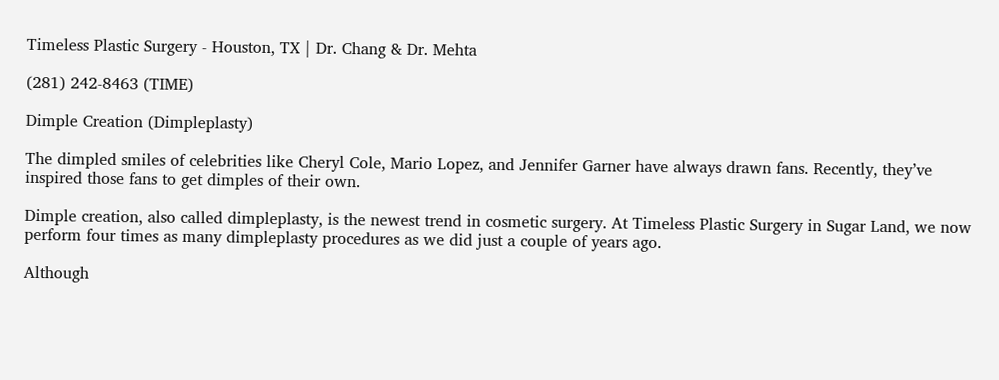Timeless Plastic Surgery - Houston, TX | Dr. Chang & Dr. Mehta

(281) 242-8463 (TIME)

Dimple Creation (Dimpleplasty)

The dimpled smiles of celebrities like Cheryl Cole, Mario Lopez, and Jennifer Garner have always drawn fans. Recently, they’ve inspired those fans to get dimples of their own.

Dimple creation, also called dimpleplasty, is the newest trend in cosmetic surgery. At Timeless Plastic Surgery in Sugar Land, we now perform four times as many dimpleplasty procedures as we did just a couple of years ago.

Although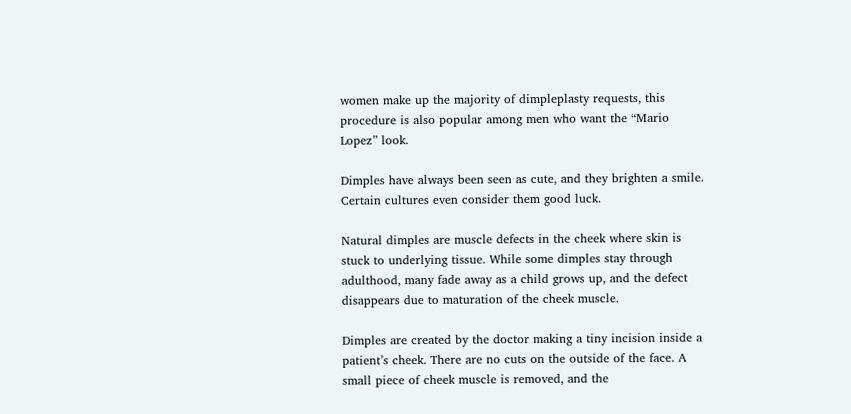women make up the majority of dimpleplasty requests, this procedure is also popular among men who want the “Mario Lopez” look.

Dimples have always been seen as cute, and they brighten a smile. Certain cultures even consider them good luck.

Natural dimples are muscle defects in the cheek where skin is stuck to underlying tissue. While some dimples stay through adulthood, many fade away as a child grows up, and the defect disappears due to maturation of the cheek muscle.

Dimples are created by the doctor making a tiny incision inside a patient’s cheek. There are no cuts on the outside of the face. A small piece of cheek muscle is removed, and the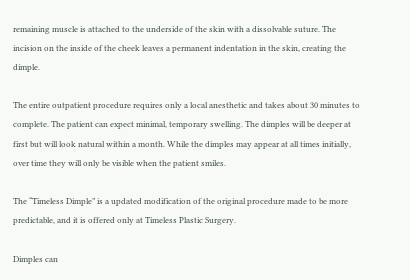remaining muscle is attached to the underside of the skin with a dissolvable suture. The incision on the inside of the cheek leaves a permanent indentation in the skin, creating the dimple.

The entire outpatient procedure requires only a local anesthetic and takes about 30 minutes to complete. The patient can expect minimal, temporary swelling. The dimples will be deeper at first but will look natural within a month. While the dimples may appear at all times initially, over time they will only be visible when the patient smiles.

The “Timeless Dimple” is a updated modification of the original procedure made to be more predictable, and it is offered only at Timeless Plastic Surgery.

Dimples can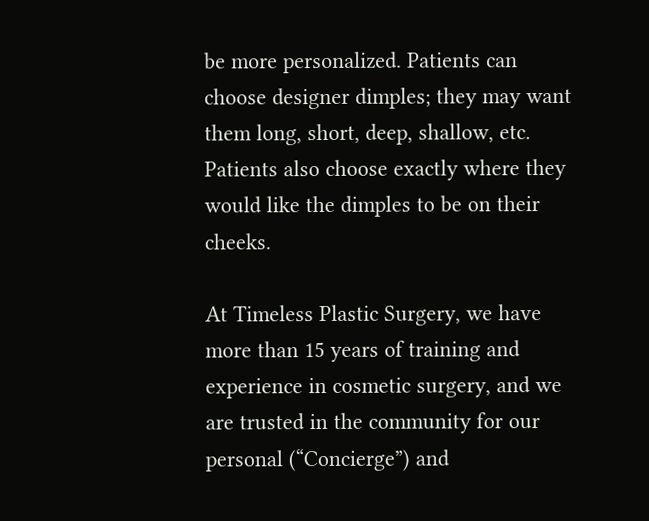be more personalized. Patients can choose designer dimples; they may want them long, short, deep, shallow, etc. Patients also choose exactly where they would like the dimples to be on their cheeks.

At Timeless Plastic Surgery, we have more than 15 years of training and experience in cosmetic surgery, and we are trusted in the community for our personal (“Concierge”) and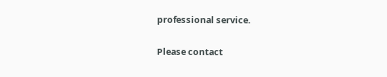professional service.

Please contact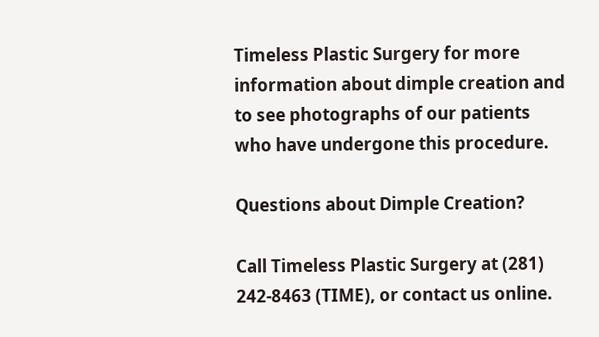Timeless Plastic Surgery for more information about dimple creation and to see photographs of our patients who have undergone this procedure.

Questions about Dimple Creation?

Call Timeless Plastic Surgery at (281) 242-8463 (TIME), or contact us online.